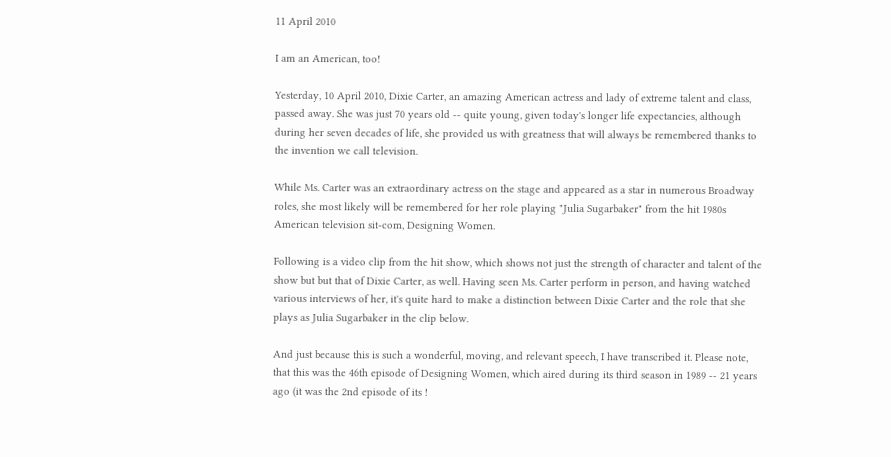11 April 2010

I am an American, too!

Yesterday, 10 April 2010, Dixie Carter, an amazing American actress and lady of extreme talent and class, passed away. She was just 70 years old -- quite young, given today's longer life expectancies, although during her seven decades of life, she provided us with greatness that will always be remembered thanks to the invention we call television.

While Ms. Carter was an extraordinary actress on the stage and appeared as a star in numerous Broadway roles, she most likely will be remembered for her role playing "Julia Sugarbaker" from the hit 1980s American television sit-com, Designing Women.

Following is a video clip from the hit show, which shows not just the strength of character and talent of the show but but that of Dixie Carter, as well. Having seen Ms. Carter perform in person, and having watched various interviews of her, it's quite hard to make a distinction between Dixie Carter and the role that she plays as Julia Sugarbaker in the clip below.

And just because this is such a wonderful, moving, and relevant speech, I have transcribed it. Please note, that this was the 46th episode of Designing Women, which aired during its third season in 1989 -- 21 years ago (it was the 2nd episode of its !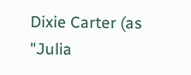Dixie Carter (as "Julia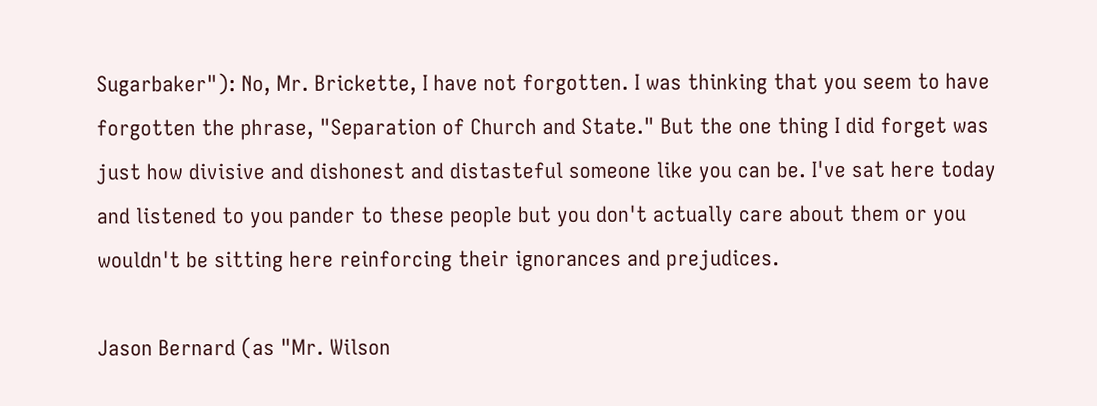Sugarbaker"): No, Mr. Brickette, I have not forgotten. I was thinking that you seem to have forgotten the phrase, "Separation of Church and State." But the one thing I did forget was just how divisive and dishonest and distasteful someone like you can be. I've sat here today and listened to you pander to these people but you don't actually care about them or you wouldn't be sitting here reinforcing their ignorances and prejudices.

Jason Bernard (as "Mr. Wilson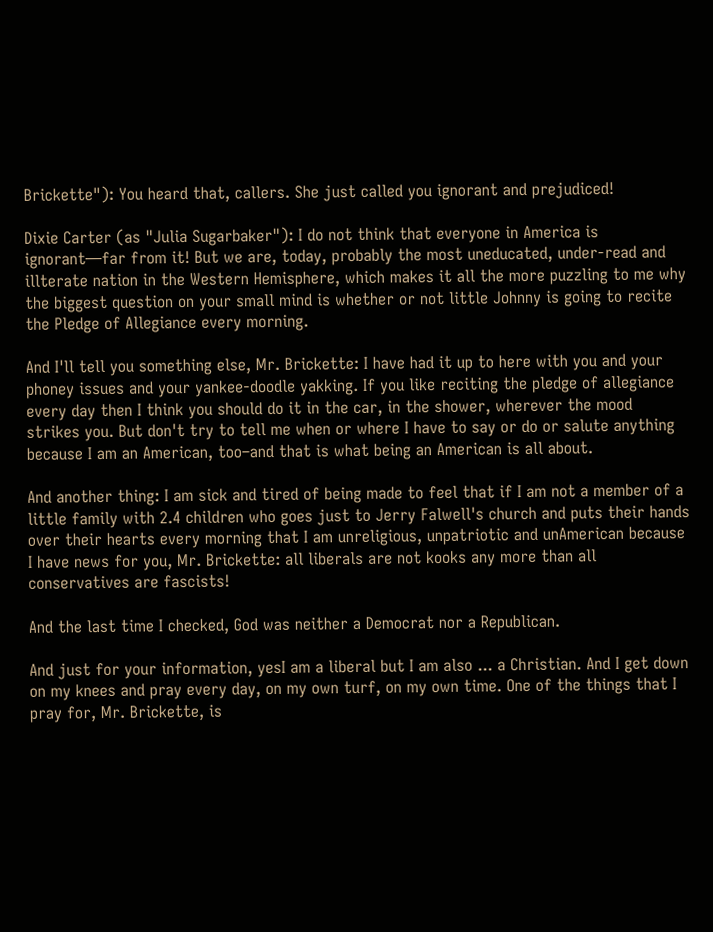Brickette"): You heard that, callers. She just called you ignorant and prejudiced!

Dixie Carter (as "Julia Sugarbaker"): I do not think that everyone in America is ignorant—far from it! But we are, today, probably the most uneducated, under-read and illterate nation in the Western Hemisphere, which makes it all the more puzzling to me why the biggest question on your small mind is whether or not little Johnny is going to recite the Pledge of Allegiance every morning.

And I'll tell you something else, Mr. Brickette: I have had it up to here with you and your phoney issues and your yankee-doodle yakking. If you like reciting the pledge of allegiance every day then I think you should do it in the car, in the shower, wherever the mood strikes you. But don't try to tell me when or where I have to say or do or salute anything because I am an American, too–and that is what being an American is all about.

And another thing: I am sick and tired of being made to feel that if I am not a member of a little family with 2.4 children who goes just to Jerry Falwell's church and puts their hands over their hearts every morning that I am unreligious, unpatriotic and unAmerican because I have news for you, Mr. Brickette: all liberals are not kooks any more than all conservatives are fascists!

And the last time I checked, God was neither a Democrat nor a Republican.

And just for your information, yesI am a liberal but I am also ... a Christian. And I get down on my knees and pray every day, on my own turf, on my own time. One of the things that I pray for, Mr. Brickette, is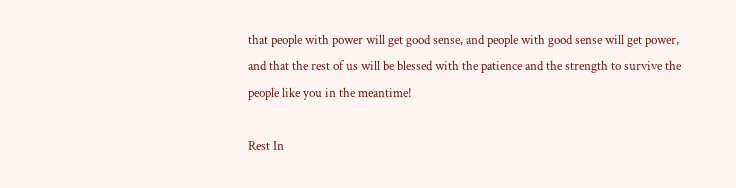that people with power will get good sense, and people with good sense will get power, and that the rest of us will be blessed with the patience and the strength to survive the people like you in the meantime!

Rest In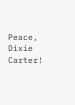Peace, Dixie Carter!